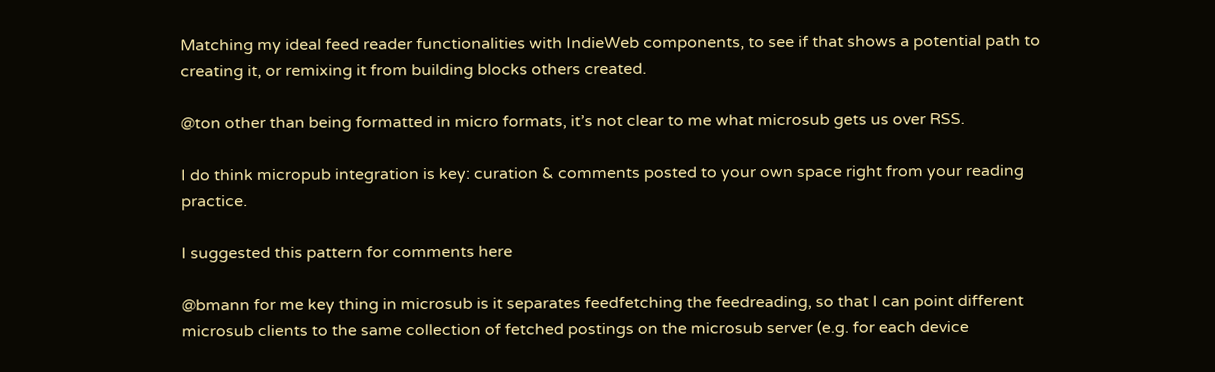Matching my ideal feed reader functionalities with IndieWeb components, to see if that shows a potential path to creating it, or remixing it from building blocks others created.

@ton other than being formatted in micro formats, it’s not clear to me what microsub gets us over RSS.

I do think micropub integration is key: curation & comments posted to your own space right from your reading practice.

I suggested this pattern for comments here

@bmann for me key thing in microsub is it separates feedfetching the feedreading, so that I can point different microsub clients to the same collection of fetched postings on the microsub server (e.g. for each device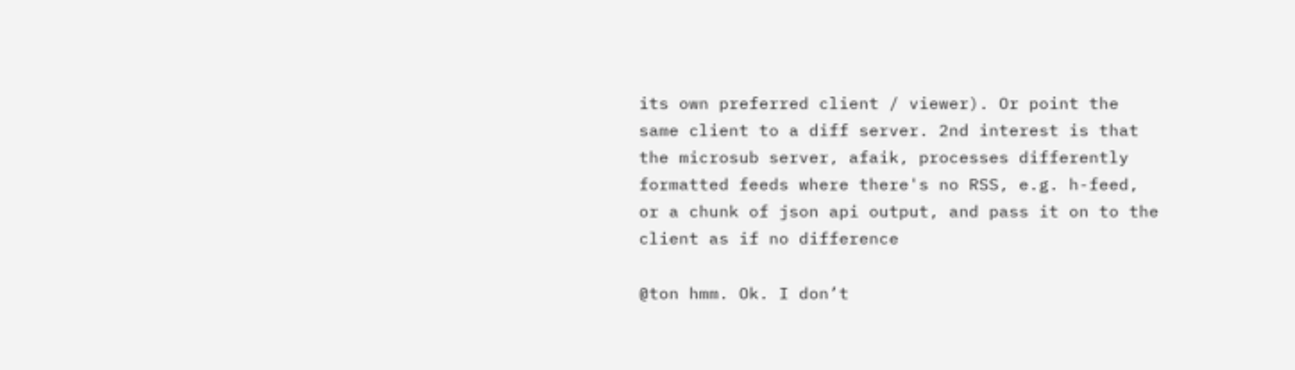its own preferred client / viewer). Or point the same client to a diff server. 2nd interest is that the microsub server, afaik, processes differently formatted feeds where there's no RSS, e.g. h-feed, or a chunk of json api output, and pass it on to the client as if no difference

@ton hmm. Ok. I don’t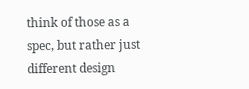think of those as a spec, but rather just different design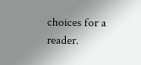choices for a reader.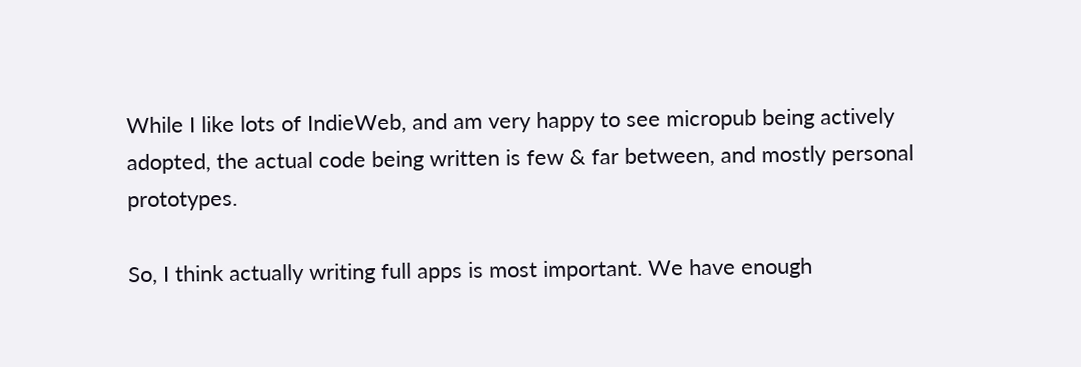While I like lots of IndieWeb, and am very happy to see micropub being actively adopted, the actual code being written is few & far between, and mostly personal prototypes.

So, I think actually writing full apps is most important. We have enough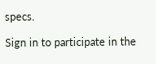specs.

Sign in to participate in the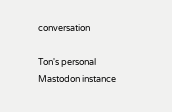conversation

Ton's personal Mastodon instance